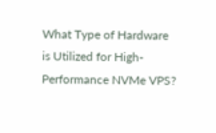What Type of Hardware is Utilized for High-Performance NVMe VPS?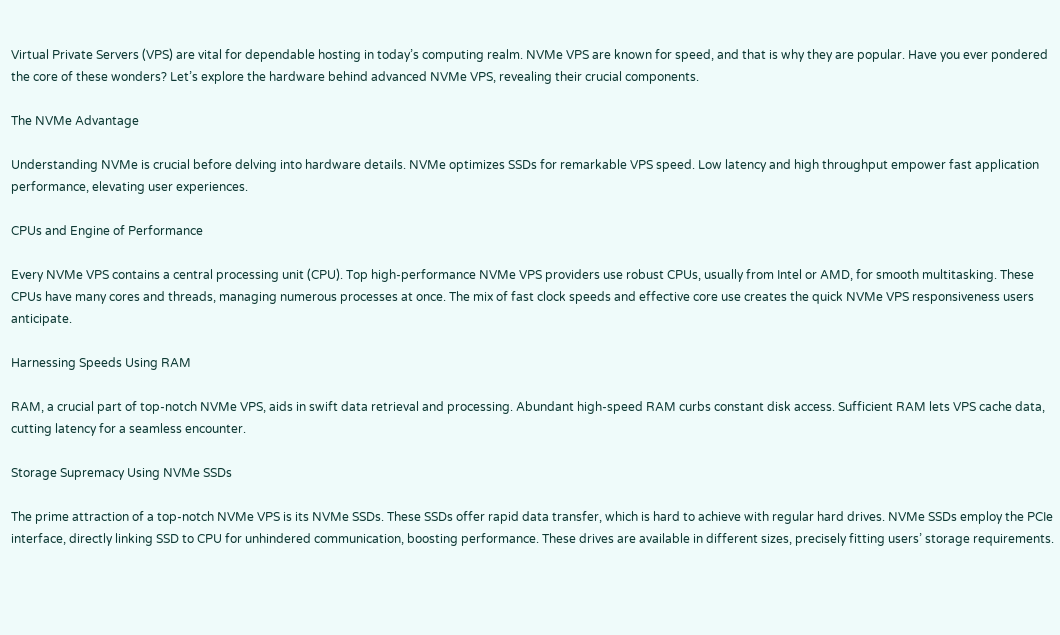Virtual Private Servers (VPS) are vital for dependable hosting in today’s computing realm. NVMe VPS are known for speed, and that is why they are popular. Have you ever pondered the core of these wonders? Let’s explore the hardware behind advanced NVMe VPS, revealing their crucial components.

The NVMe Advantage

Understanding NVMe is crucial before delving into hardware details. NVMe optimizes SSDs for remarkable VPS speed. Low latency and high throughput empower fast application performance, elevating user experiences.

CPUs and Engine of Performance

Every NVMe VPS contains a central processing unit (CPU). Top high-performance NVMe VPS providers use robust CPUs, usually from Intel or AMD, for smooth multitasking. These CPUs have many cores and threads, managing numerous processes at once. The mix of fast clock speeds and effective core use creates the quick NVMe VPS responsiveness users anticipate.

Harnessing Speeds Using RAM

RAM, a crucial part of top-notch NVMe VPS, aids in swift data retrieval and processing. Abundant high-speed RAM curbs constant disk access. Sufficient RAM lets VPS cache data, cutting latency for a seamless encounter.

Storage Supremacy Using NVMe SSDs

The prime attraction of a top-notch NVMe VPS is its NVMe SSDs. These SSDs offer rapid data transfer, which is hard to achieve with regular hard drives. NVMe SSDs employ the PCIe interface, directly linking SSD to CPU for unhindered communication, boosting performance. These drives are available in different sizes, precisely fitting users’ storage requirements.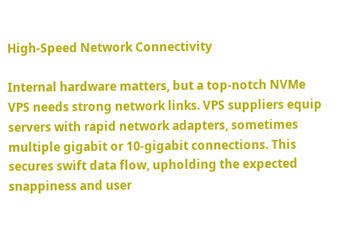High-Speed Network Connectivity

Internal hardware matters, but a top-notch NVMe VPS needs strong network links. VPS suppliers equip servers with rapid network adapters, sometimes multiple gigabit or 10-gigabit connections. This secures swift data flow, upholding the expected snappiness and user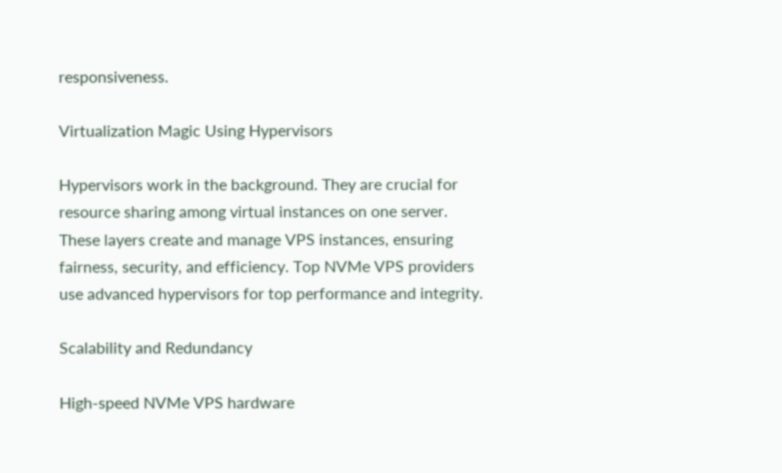responsiveness.

Virtualization Magic Using Hypervisors

Hypervisors work in the background. They are crucial for resource sharing among virtual instances on one server. These layers create and manage VPS instances, ensuring fairness, security, and efficiency. Top NVMe VPS providers use advanced hypervisors for top performance and integrity.

Scalability and Redundancy

High-speed NVMe VPS hardware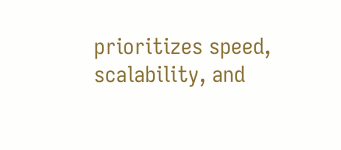prioritizes speed, scalability, and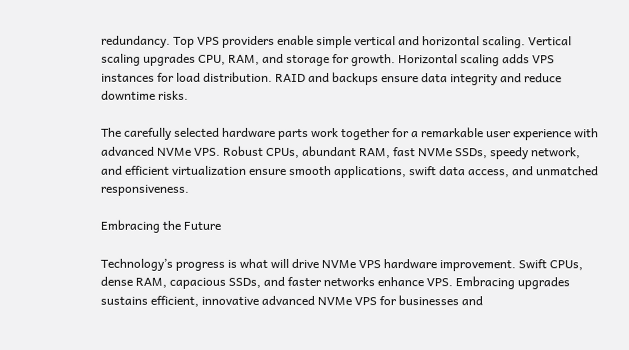redundancy. Top VPS providers enable simple vertical and horizontal scaling. Vertical scaling upgrades CPU, RAM, and storage for growth. Horizontal scaling adds VPS instances for load distribution. RAID and backups ensure data integrity and reduce downtime risks.

The carefully selected hardware parts work together for a remarkable user experience with advanced NVMe VPS. Robust CPUs, abundant RAM, fast NVMe SSDs, speedy network, and efficient virtualization ensure smooth applications, swift data access, and unmatched responsiveness.

Embracing the Future

Technology’s progress is what will drive NVMe VPS hardware improvement. Swift CPUs, dense RAM, capacious SSDs, and faster networks enhance VPS. Embracing upgrades sustains efficient, innovative advanced NVMe VPS for businesses and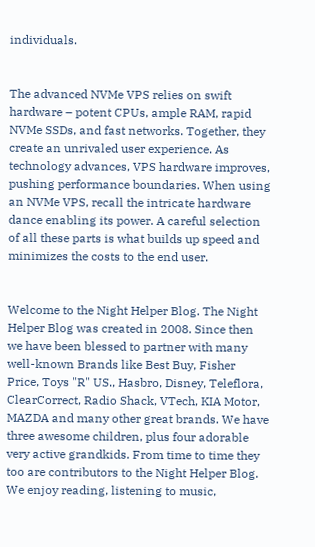individuals.


The advanced NVMe VPS relies on swift hardware – potent CPUs, ample RAM, rapid NVMe SSDs, and fast networks. Together, they create an unrivaled user experience. As technology advances, VPS hardware improves, pushing performance boundaries. When using an NVMe VPS, recall the intricate hardware dance enabling its power. A careful selection of all these parts is what builds up speed and minimizes the costs to the end user.


Welcome to the Night Helper Blog. The Night Helper Blog was created in 2008. Since then we have been blessed to partner with many well-known Brands like Best Buy, Fisher Price, Toys "R" US., Hasbro, Disney, Teleflora, ClearCorrect, Radio Shack, VTech, KIA Motor, MAZDA and many other great brands. We have three awesome children, plus four adorable very active grandkids. From time to time they too are contributors to the Night Helper Blog. We enjoy reading, listening to music,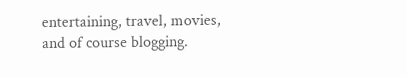entertaining, travel, movies, and of course blogging.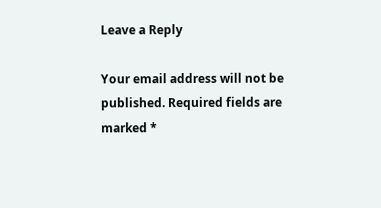Leave a Reply

Your email address will not be published. Required fields are marked *